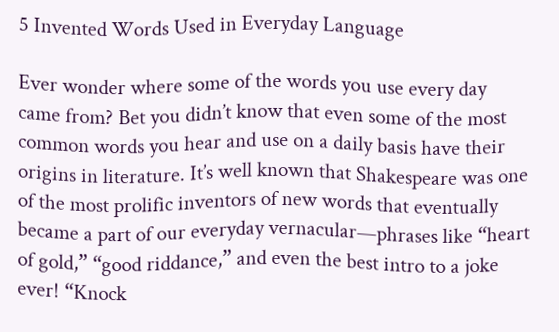5 Invented Words Used in Everyday Language

Ever wonder where some of the words you use every day came from? Bet you didn’t know that even some of the most common words you hear and use on a daily basis have their origins in literature. It’s well known that Shakespeare was one of the most prolific inventors of new words that eventually became a part of our everyday vernacular—phrases like “heart of gold,” “good riddance,” and even the best intro to a joke ever! “Knock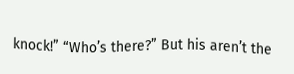knock!” “Who’s there?” But his aren’t the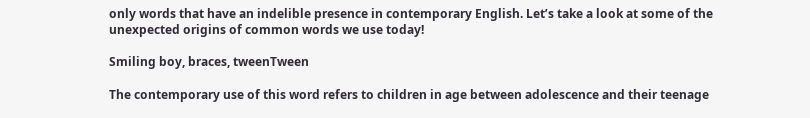only words that have an indelible presence in contemporary English. Let’s take a look at some of the unexpected origins of common words we use today!

Smiling boy, braces, tweenTween

The contemporary use of this word refers to children in age between adolescence and their teenage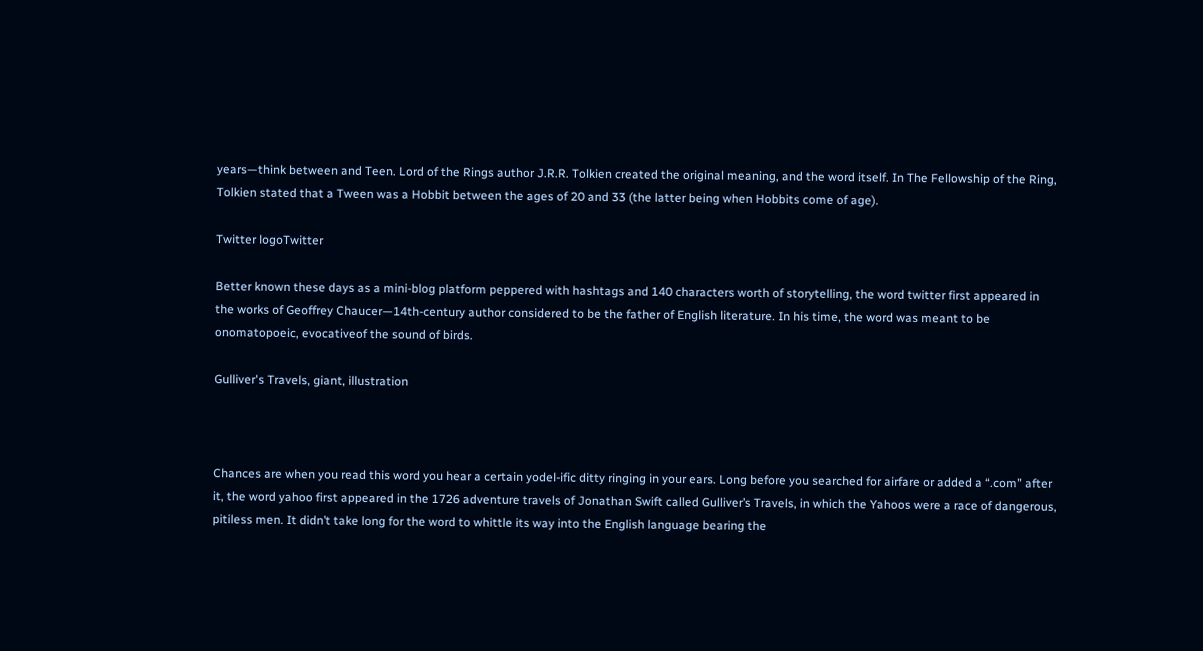years—think between and Teen. Lord of the Rings author J.R.R. Tolkien created the original meaning, and the word itself. In The Fellowship of the Ring, Tolkien stated that a Tween was a Hobbit between the ages of 20 and 33 (the latter being when Hobbits come of age).

Twitter logoTwitter

Better known these days as a mini-blog platform peppered with hashtags and 140 characters worth of storytelling, the word twitter first appeared in the works of Geoffrey Chaucer—14th-century author considered to be the father of English literature. In his time, the word was meant to be onomatopoeic, evocativeof the sound of birds.

Gulliver's Travels, giant, illustration



Chances are when you read this word you hear a certain yodel-ific ditty ringing in your ears. Long before you searched for airfare or added a “.com” after it, the word yahoo first appeared in the 1726 adventure travels of Jonathan Swift called Gulliver’s Travels, in which the Yahoos were a race of dangerous, pitiless men. It didn’t take long for the word to whittle its way into the English language bearing the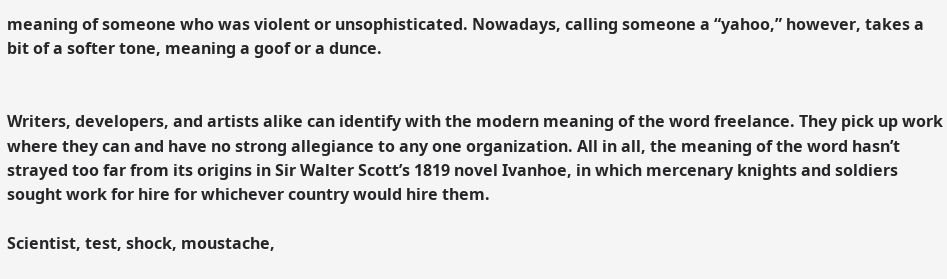meaning of someone who was violent or unsophisticated. Nowadays, calling someone a “yahoo,” however, takes a bit of a softer tone, meaning a goof or a dunce.


Writers, developers, and artists alike can identify with the modern meaning of the word freelance. They pick up work where they can and have no strong allegiance to any one organization. All in all, the meaning of the word hasn’t strayed too far from its origins in Sir Walter Scott’s 1819 novel Ivanhoe, in which mercenary knights and soldiers sought work for hire for whichever country would hire them.

Scientist, test, shock, moustache,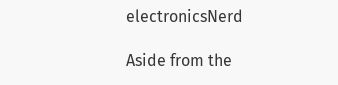electronicsNerd

Aside from the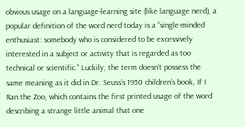obvious usage on a language-learning site (like language nerd), a popular definition of the word nerd today is a “single-minded enthusiast: somebody who is considered to be excessively interested in a subject or activity that is regarded as too technical or scientific.” Luckily, the term doesn’t possess the same meaning as it did in Dr. Seuss’s 1950 children’s book, If I Ran the Zoo, which contains the first printed usage of the word describing a strange little animal that one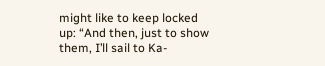might like to keep locked up: “And then, just to show them, I’ll sail to Ka-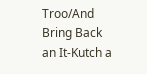Troo/And Bring Back an It-Kutch a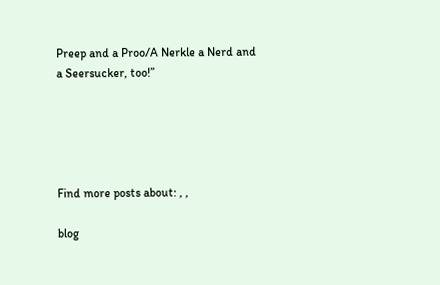Preep and a Proo/A Nerkle a Nerd and a Seersucker, too!”





Find more posts about: , ,

blog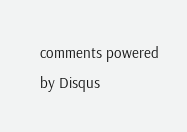comments powered by Disqus